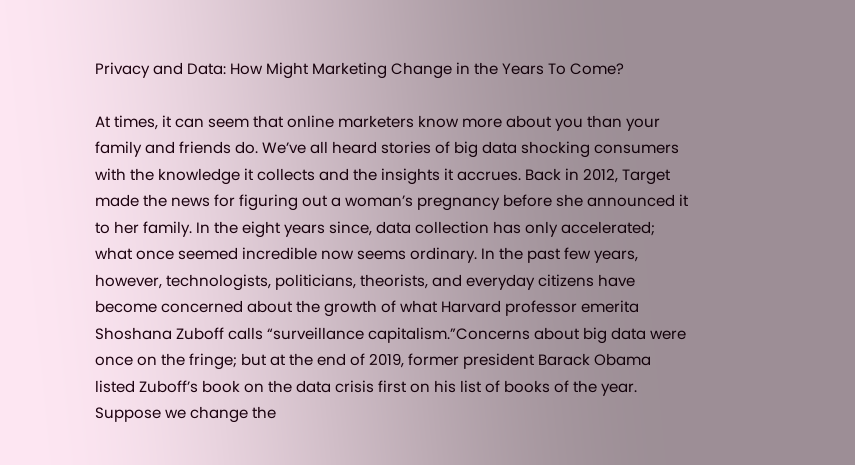Privacy and Data: How Might Marketing Change in the Years To Come?

At times, it can seem that online marketers know more about you than your family and friends do. We’ve all heard stories of big data shocking consumers with the knowledge it collects and the insights it accrues. Back in 2012, Target made the news for figuring out a woman’s pregnancy before she announced it to her family. In the eight years since, data collection has only accelerated; what once seemed incredible now seems ordinary. In the past few years, however, technologists, politicians, theorists, and everyday citizens have become concerned about the growth of what Harvard professor emerita Shoshana Zuboff calls “surveillance capitalism.”Concerns about big data were once on the fringe; but at the end of 2019, former president Barack Obama listed Zuboff’s book on the data crisis first on his list of books of the year. Suppose we change the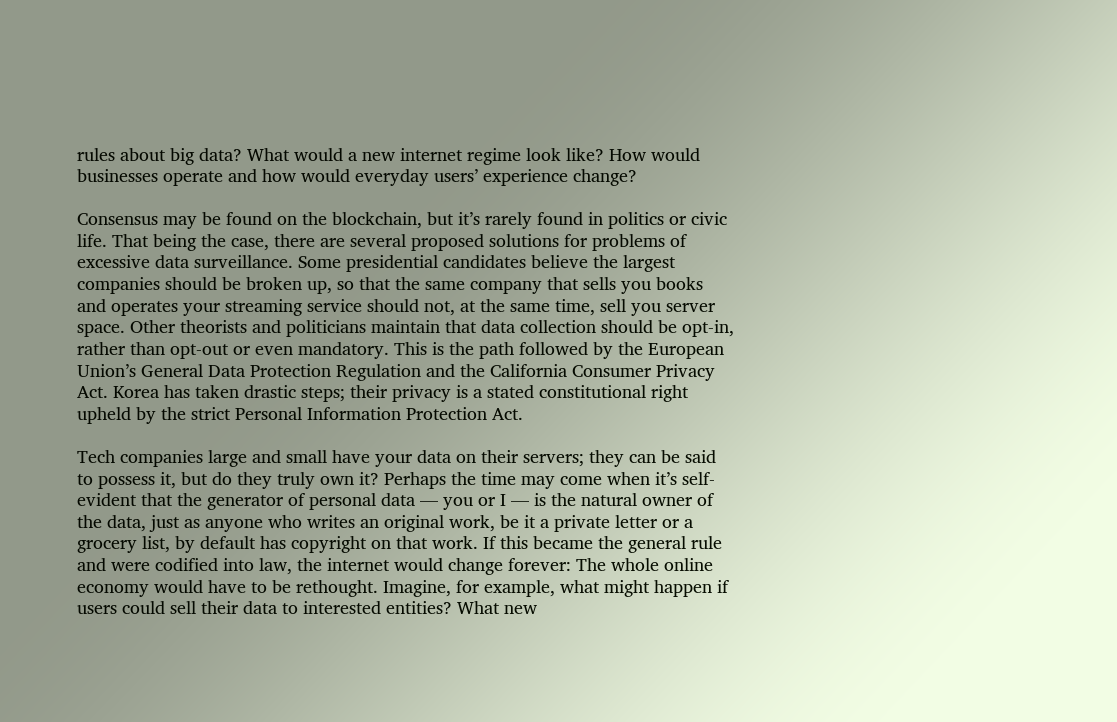rules about big data? What would a new internet regime look like? How would businesses operate and how would everyday users’ experience change?

Consensus may be found on the blockchain, but it’s rarely found in politics or civic life. That being the case, there are several proposed solutions for problems of excessive data surveillance. Some presidential candidates believe the largest companies should be broken up, so that the same company that sells you books and operates your streaming service should not, at the same time, sell you server space. Other theorists and politicians maintain that data collection should be opt-in, rather than opt-out or even mandatory. This is the path followed by the European Union’s General Data Protection Regulation and the California Consumer Privacy Act. Korea has taken drastic steps; their privacy is a stated constitutional right upheld by the strict Personal Information Protection Act.

Tech companies large and small have your data on their servers; they can be said to possess it, but do they truly own it? Perhaps the time may come when it’s self-evident that the generator of personal data — you or I — is the natural owner of the data, just as anyone who writes an original work, be it a private letter or a grocery list, by default has copyright on that work. If this became the general rule and were codified into law, the internet would change forever: The whole online economy would have to be rethought. Imagine, for example, what might happen if users could sell their data to interested entities? What new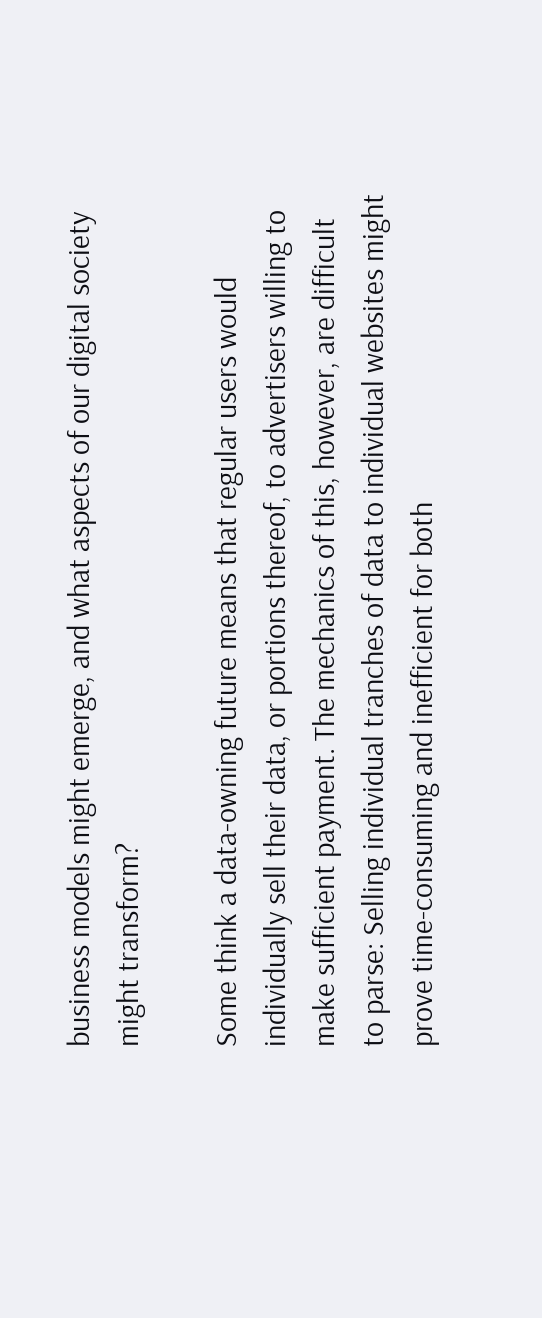business models might emerge, and what aspects of our digital society might transform?

Some think a data-owning future means that regular users would individually sell their data, or portions thereof, to advertisers willing to make sufficient payment. The mechanics of this, however, are difficult to parse: Selling individual tranches of data to individual websites might prove time-consuming and inefficient for both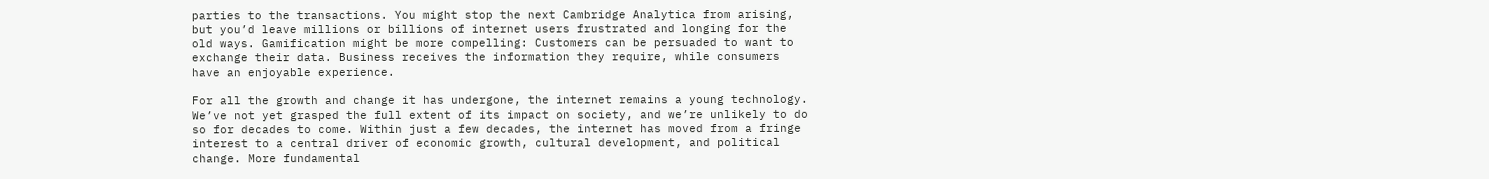parties to the transactions. You might stop the next Cambridge Analytica from arising, but you’d leave millions or billions of internet users frustrated and longing for the old ways. Gamification might be more compelling: Customers can be persuaded to want to exchange their data. Business receives the information they require, while consumers have an enjoyable experience.

For all the growth and change it has undergone, the internet remains a young technology. We’ve not yet grasped the full extent of its impact on society, and we’re unlikely to do so for decades to come. Within just a few decades, the internet has moved from a fringe interest to a central driver of economic growth, cultural development, and political change. More fundamental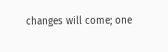changes will come; one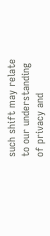such shift may relate to our understanding of privacy and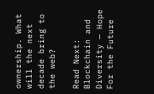ownership. What will the next decade bring to the web?

Read Next: Blockchain and Diversity — Hope For the Future